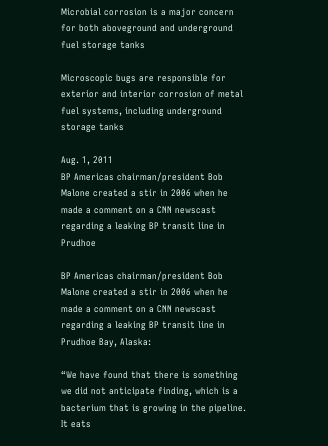Microbial corrosion is a major concern for both aboveground and underground fuel storage tanks

Microscopic bugs are responsible for exterior and interior corrosion of metal fuel systems, including underground storage tanks

Aug. 1, 2011
BP Americas chairman/president Bob Malone created a stir in 2006 when he made a comment on a CNN newscast regarding a leaking BP transit line in Prudhoe

BP Americas chairman/president Bob Malone created a stir in 2006 when he made a comment on a CNN newscast regarding a leaking BP transit line in Prudhoe Bay, Alaska:

“We have found that there is something we did not anticipate finding, which is a bacterium that is growing in the pipeline. It eats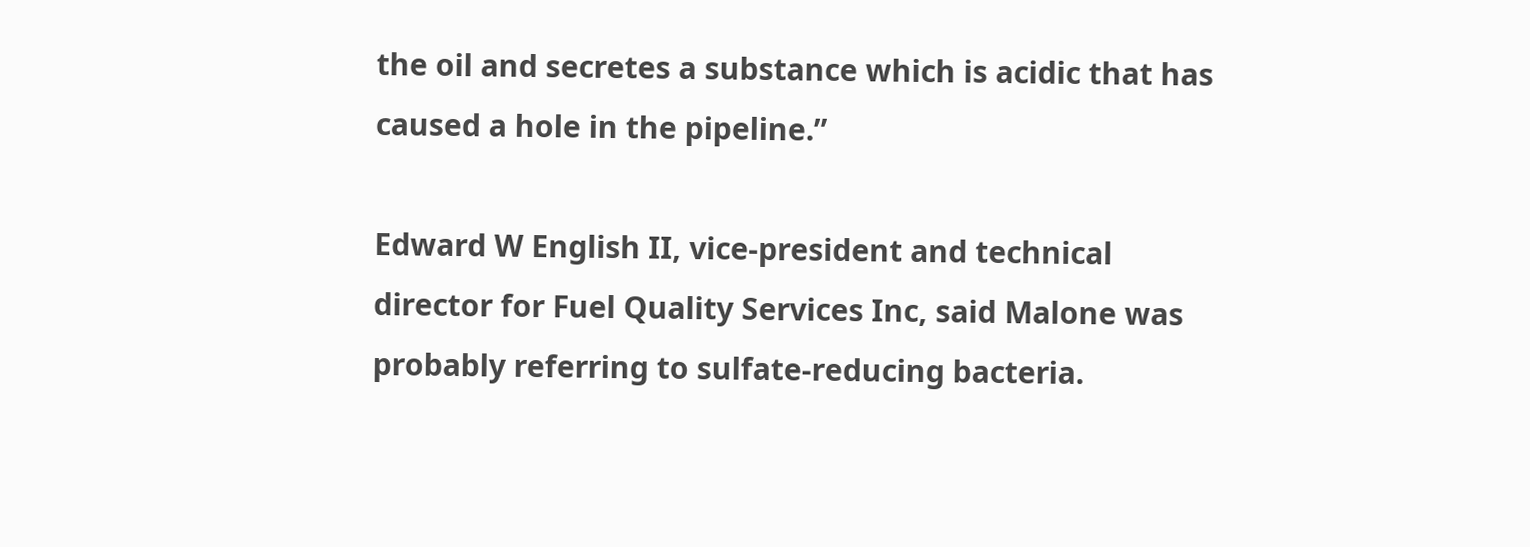the oil and secretes a substance which is acidic that has caused a hole in the pipeline.”

Edward W English II, vice-president and technical director for Fuel Quality Services Inc, said Malone was probably referring to sulfate-reducing bacteria.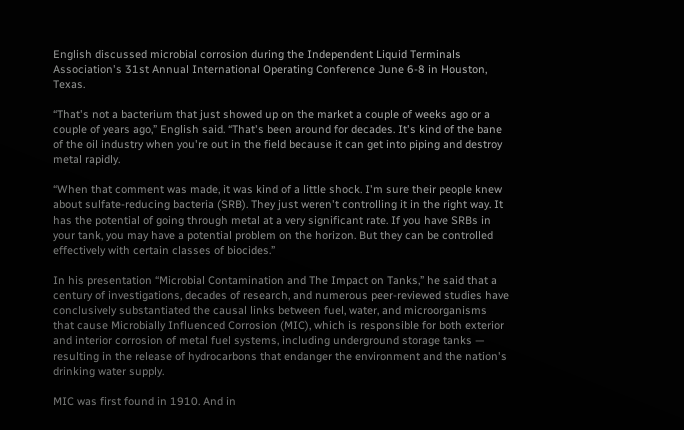English discussed microbial corrosion during the Independent Liquid Terminals Association's 31st Annual International Operating Conference June 6-8 in Houston, Texas.

“That's not a bacterium that just showed up on the market a couple of weeks ago or a couple of years ago,” English said. “That's been around for decades. It's kind of the bane of the oil industry when you're out in the field because it can get into piping and destroy metal rapidly.

“When that comment was made, it was kind of a little shock. I'm sure their people knew about sulfate-reducing bacteria (SRB). They just weren't controlling it in the right way. It has the potential of going through metal at a very significant rate. If you have SRBs in your tank, you may have a potential problem on the horizon. But they can be controlled effectively with certain classes of biocides.”

In his presentation “Microbial Contamination and The Impact on Tanks,” he said that a century of investigations, decades of research, and numerous peer-reviewed studies have conclusively substantiated the causal links between fuel, water, and microorganisms that cause Microbially Influenced Corrosion (MIC), which is responsible for both exterior and interior corrosion of metal fuel systems, including underground storage tanks — resulting in the release of hydrocarbons that endanger the environment and the nation's drinking water supply.

MIC was first found in 1910. And in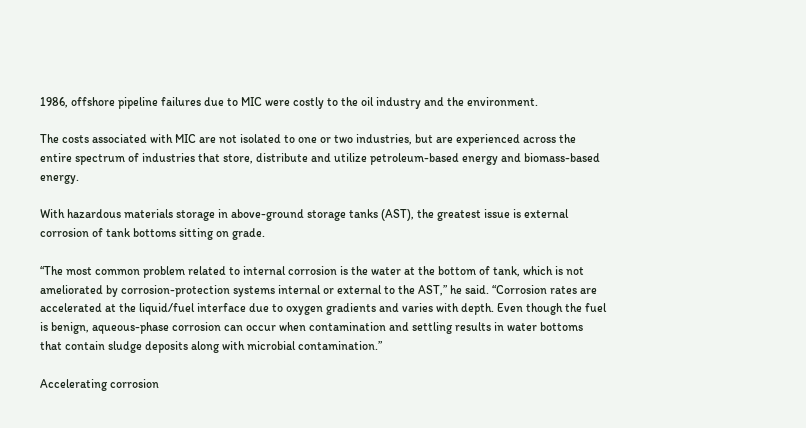1986, offshore pipeline failures due to MIC were costly to the oil industry and the environment.

The costs associated with MIC are not isolated to one or two industries, but are experienced across the entire spectrum of industries that store, distribute and utilize petroleum-based energy and biomass-based energy.

With hazardous materials storage in above-ground storage tanks (AST), the greatest issue is external corrosion of tank bottoms sitting on grade.

“The most common problem related to internal corrosion is the water at the bottom of tank, which is not ameliorated by corrosion-protection systems internal or external to the AST,” he said. “Corrosion rates are accelerated at the liquid/fuel interface due to oxygen gradients and varies with depth. Even though the fuel is benign, aqueous-phase corrosion can occur when contamination and settling results in water bottoms that contain sludge deposits along with microbial contamination.”

Accelerating corrosion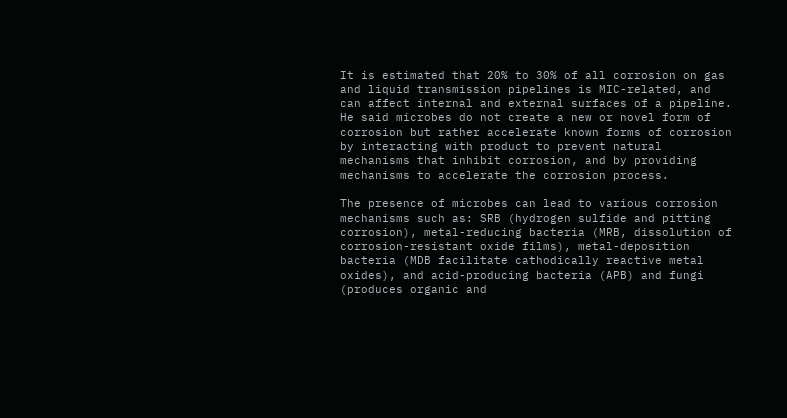It is estimated that 20% to 30% of all corrosion on gas and liquid transmission pipelines is MIC-related, and can affect internal and external surfaces of a pipeline. He said microbes do not create a new or novel form of corrosion but rather accelerate known forms of corrosion by interacting with product to prevent natural mechanisms that inhibit corrosion, and by providing mechanisms to accelerate the corrosion process.

The presence of microbes can lead to various corrosion mechanisms such as: SRB (hydrogen sulfide and pitting corrosion), metal-reducing bacteria (MRB, dissolution of corrosion-resistant oxide films), metal-deposition bacteria (MDB facilitate cathodically reactive metal oxides), and acid-producing bacteria (APB) and fungi (produces organic and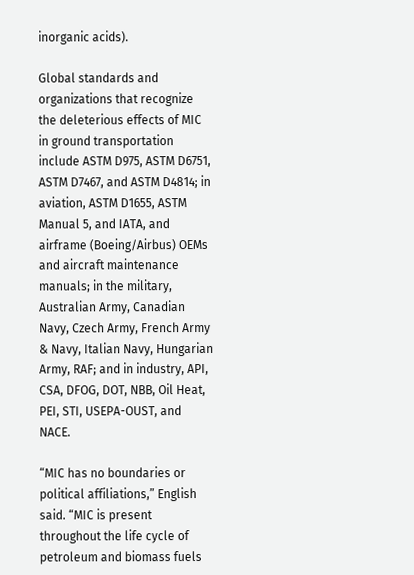inorganic acids).

Global standards and organizations that recognize the deleterious effects of MIC in ground transportation include ASTM D975, ASTM D6751, ASTM D7467, and ASTM D4814; in aviation, ASTM D1655, ASTM Manual 5, and IATA, and airframe (Boeing/Airbus) OEMs and aircraft maintenance manuals; in the military, Australian Army, Canadian Navy, Czech Army, French Army & Navy, Italian Navy, Hungarian Army, RAF; and in industry, API, CSA, DFOG, DOT, NBB, Oil Heat, PEI, STI, USEPA-OUST, and NACE.

“MIC has no boundaries or political affiliations,” English said. “MIC is present throughout the life cycle of petroleum and biomass fuels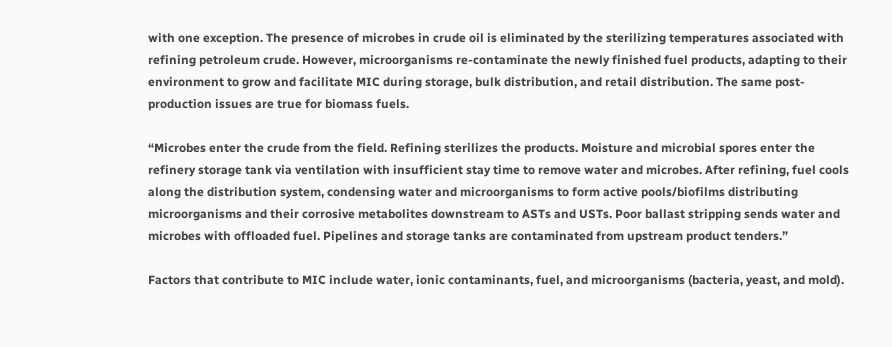with one exception. The presence of microbes in crude oil is eliminated by the sterilizing temperatures associated with refining petroleum crude. However, microorganisms re-contaminate the newly finished fuel products, adapting to their environment to grow and facilitate MIC during storage, bulk distribution, and retail distribution. The same post-production issues are true for biomass fuels.

“Microbes enter the crude from the field. Refining sterilizes the products. Moisture and microbial spores enter the refinery storage tank via ventilation with insufficient stay time to remove water and microbes. After refining, fuel cools along the distribution system, condensing water and microorganisms to form active pools/biofilms distributing microorganisms and their corrosive metabolites downstream to ASTs and USTs. Poor ballast stripping sends water and microbes with offloaded fuel. Pipelines and storage tanks are contaminated from upstream product tenders.”

Factors that contribute to MIC include water, ionic contaminants, fuel, and microorganisms (bacteria, yeast, and mold).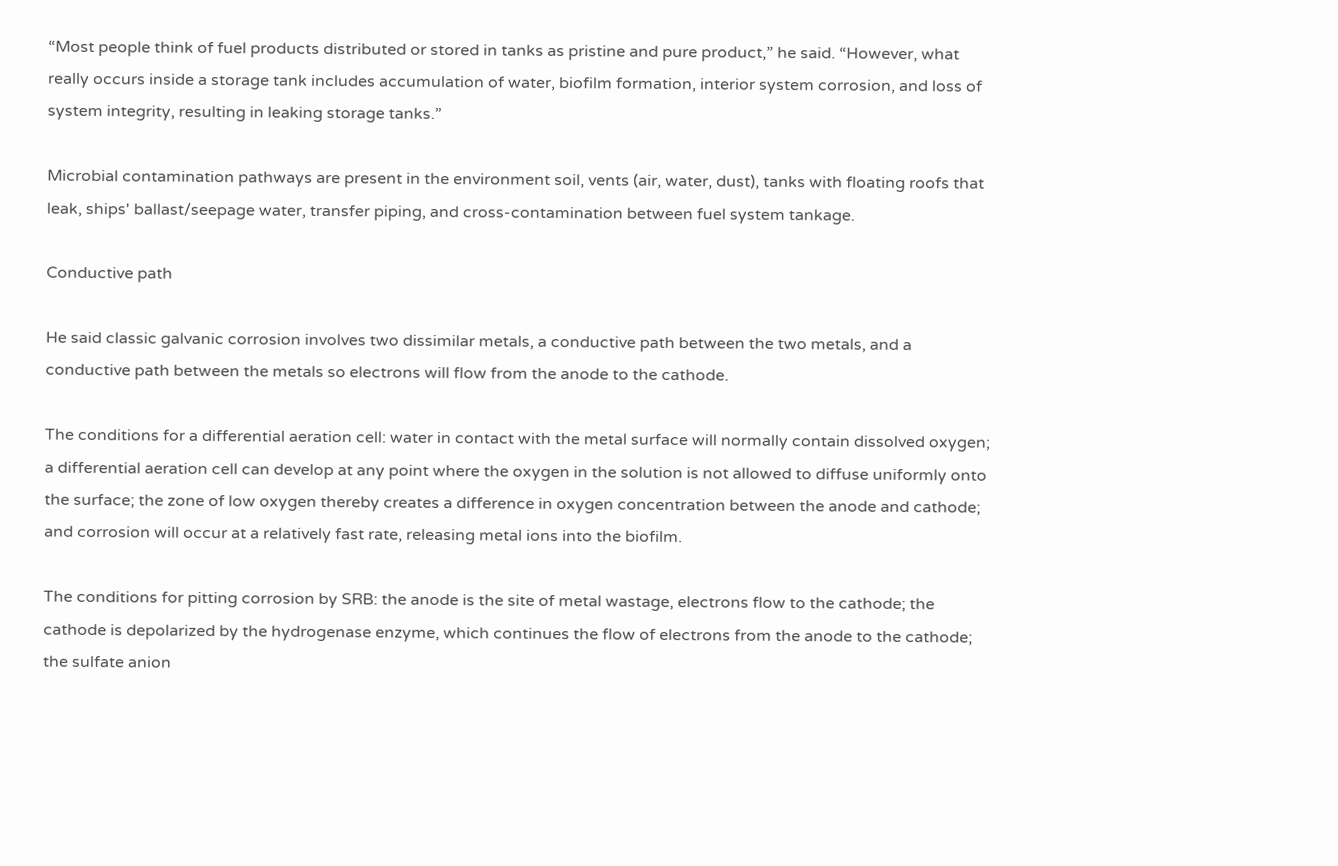“Most people think of fuel products distributed or stored in tanks as pristine and pure product,” he said. “However, what really occurs inside a storage tank includes accumulation of water, biofilm formation, interior system corrosion, and loss of system integrity, resulting in leaking storage tanks.”

Microbial contamination pathways are present in the environment soil, vents (air, water, dust), tanks with floating roofs that leak, ships' ballast/seepage water, transfer piping, and cross-contamination between fuel system tankage.

Conductive path

He said classic galvanic corrosion involves two dissimilar metals, a conductive path between the two metals, and a conductive path between the metals so electrons will flow from the anode to the cathode.

The conditions for a differential aeration cell: water in contact with the metal surface will normally contain dissolved oxygen; a differential aeration cell can develop at any point where the oxygen in the solution is not allowed to diffuse uniformly onto the surface; the zone of low oxygen thereby creates a difference in oxygen concentration between the anode and cathode; and corrosion will occur at a relatively fast rate, releasing metal ions into the biofilm.

The conditions for pitting corrosion by SRB: the anode is the site of metal wastage, electrons flow to the cathode; the cathode is depolarized by the hydrogenase enzyme, which continues the flow of electrons from the anode to the cathode; the sulfate anion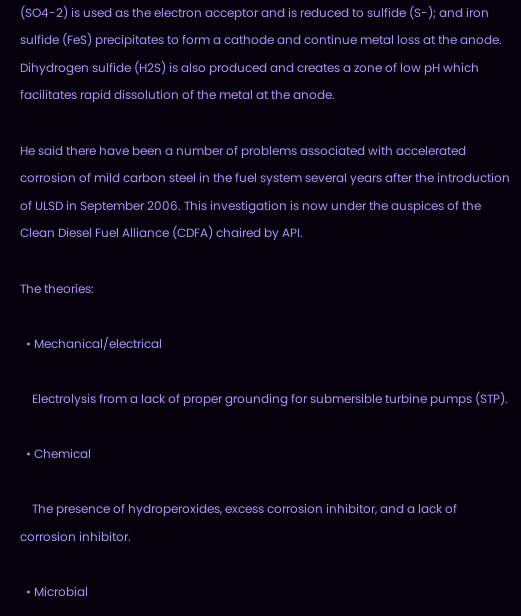(SO4-2) is used as the electron acceptor and is reduced to sulfide (S-); and iron sulfide (FeS) precipitates to form a cathode and continue metal loss at the anode. Dihydrogen sulfide (H2S) is also produced and creates a zone of low pH which facilitates rapid dissolution of the metal at the anode.

He said there have been a number of problems associated with accelerated corrosion of mild carbon steel in the fuel system several years after the introduction of ULSD in September 2006. This investigation is now under the auspices of the Clean Diesel Fuel Alliance (CDFA) chaired by API.

The theories:

  • Mechanical/electrical

    Electrolysis from a lack of proper grounding for submersible turbine pumps (STP).

  • Chemical

    The presence of hydroperoxides, excess corrosion inhibitor, and a lack of corrosion inhibitor.

  • Microbial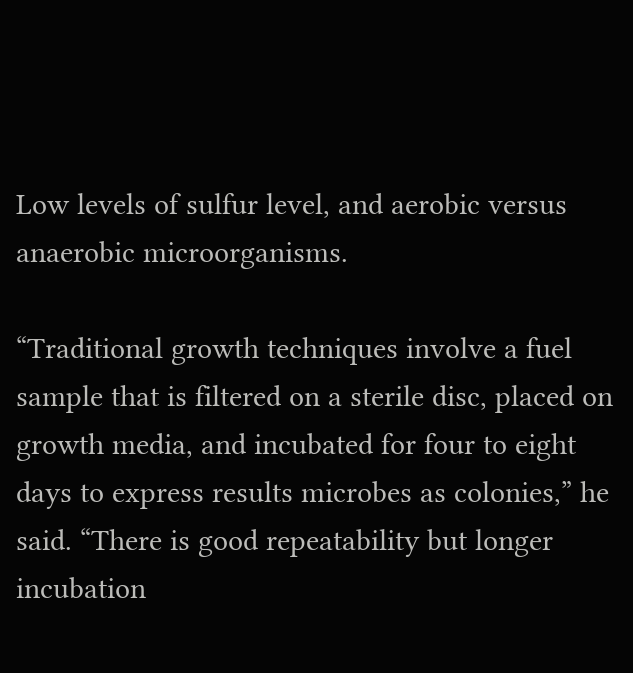Low levels of sulfur level, and aerobic versus anaerobic microorganisms.

“Traditional growth techniques involve a fuel sample that is filtered on a sterile disc, placed on growth media, and incubated for four to eight days to express results microbes as colonies,” he said. “There is good repeatability but longer incubation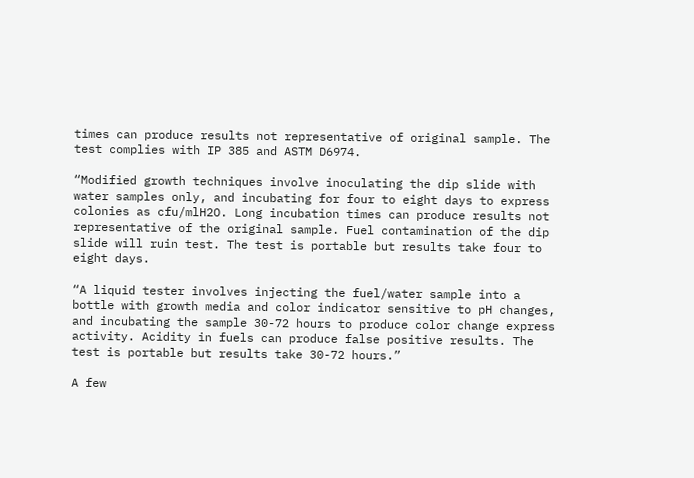times can produce results not representative of original sample. The test complies with IP 385 and ASTM D6974.

“Modified growth techniques involve inoculating the dip slide with water samples only, and incubating for four to eight days to express colonies as cfu/mlH2O. Long incubation times can produce results not representative of the original sample. Fuel contamination of the dip slide will ruin test. The test is portable but results take four to eight days.

“A liquid tester involves injecting the fuel/water sample into a bottle with growth media and color indicator sensitive to pH changes, and incubating the sample 30-72 hours to produce color change express activity. Acidity in fuels can produce false positive results. The test is portable but results take 30-72 hours.”

A few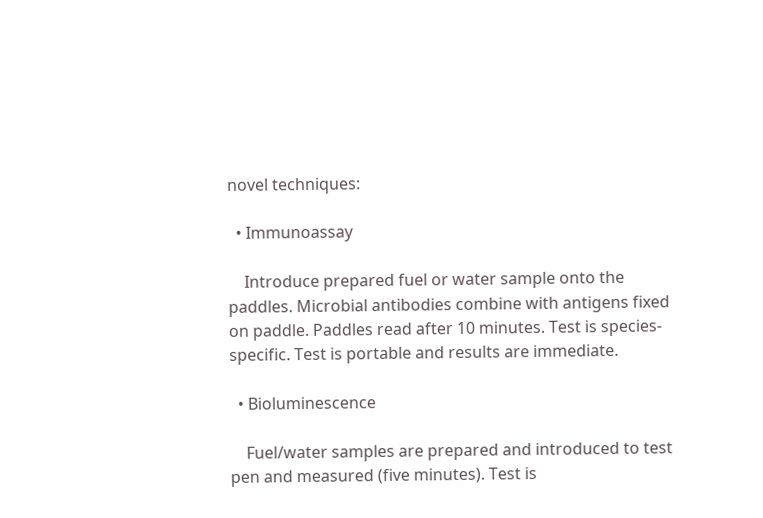novel techniques:

  • Immunoassay

    Introduce prepared fuel or water sample onto the paddles. Microbial antibodies combine with antigens fixed on paddle. Paddles read after 10 minutes. Test is species-specific. Test is portable and results are immediate.

  • Bioluminescence

    Fuel/water samples are prepared and introduced to test pen and measured (five minutes). Test is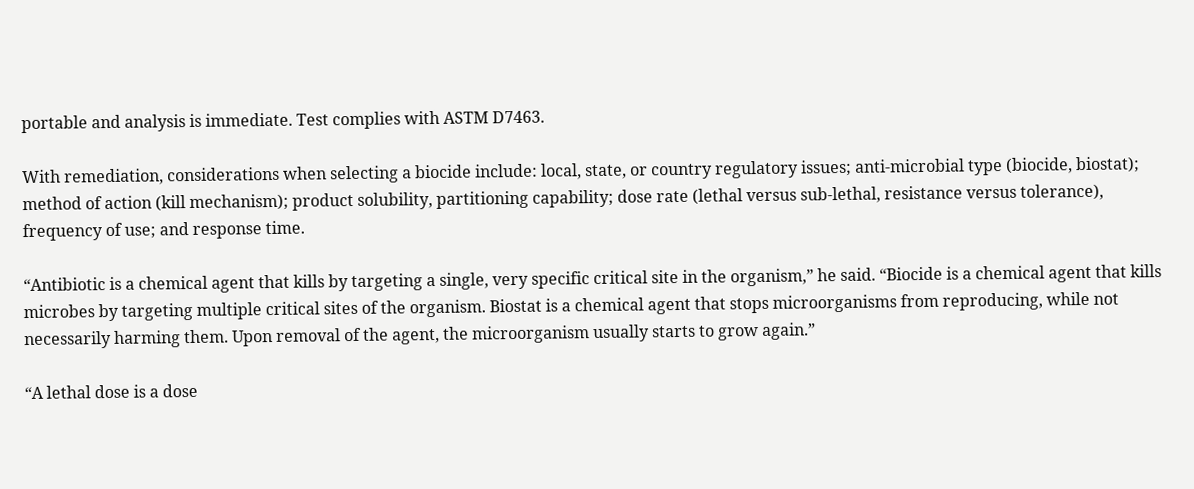portable and analysis is immediate. Test complies with ASTM D7463.

With remediation, considerations when selecting a biocide include: local, state, or country regulatory issues; anti-microbial type (biocide, biostat); method of action (kill mechanism); product solubility, partitioning capability; dose rate (lethal versus sub-lethal, resistance versus tolerance), frequency of use; and response time.

“Antibiotic is a chemical agent that kills by targeting a single, very specific critical site in the organism,” he said. “Biocide is a chemical agent that kills microbes by targeting multiple critical sites of the organism. Biostat is a chemical agent that stops microorganisms from reproducing, while not necessarily harming them. Upon removal of the agent, the microorganism usually starts to grow again.”

“A lethal dose is a dose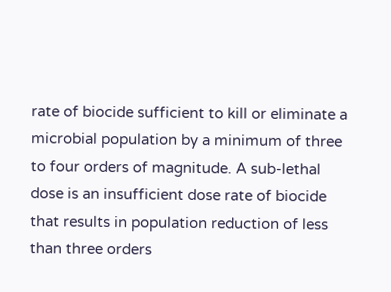rate of biocide sufficient to kill or eliminate a microbial population by a minimum of three to four orders of magnitude. A sub-lethal dose is an insufficient dose rate of biocide that results in population reduction of less than three orders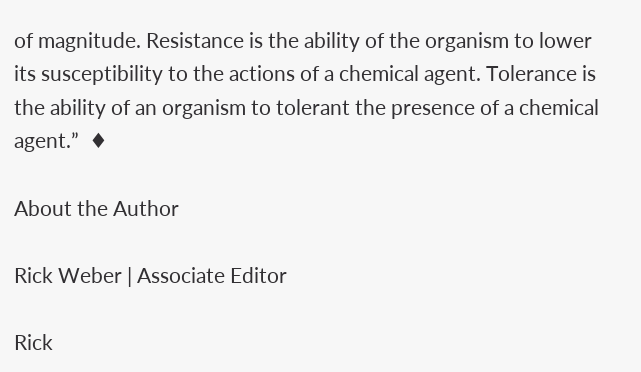of magnitude. Resistance is the ability of the organism to lower its susceptibility to the actions of a chemical agent. Tolerance is the ability of an organism to tolerant the presence of a chemical agent.”  ♦

About the Author

Rick Weber | Associate Editor

Rick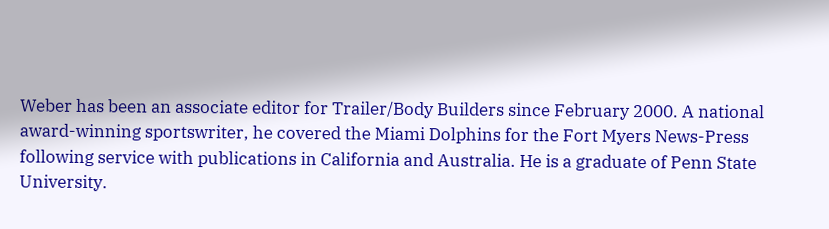Weber has been an associate editor for Trailer/Body Builders since February 2000. A national award-winning sportswriter, he covered the Miami Dolphins for the Fort Myers News-Press following service with publications in California and Australia. He is a graduate of Penn State University.